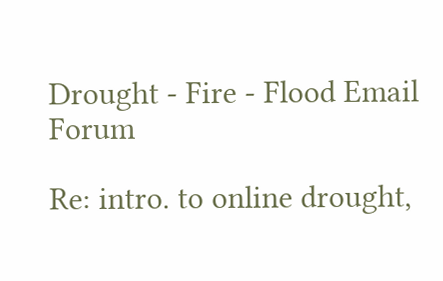Drought - Fire - Flood Email Forum

Re: intro. to online drought,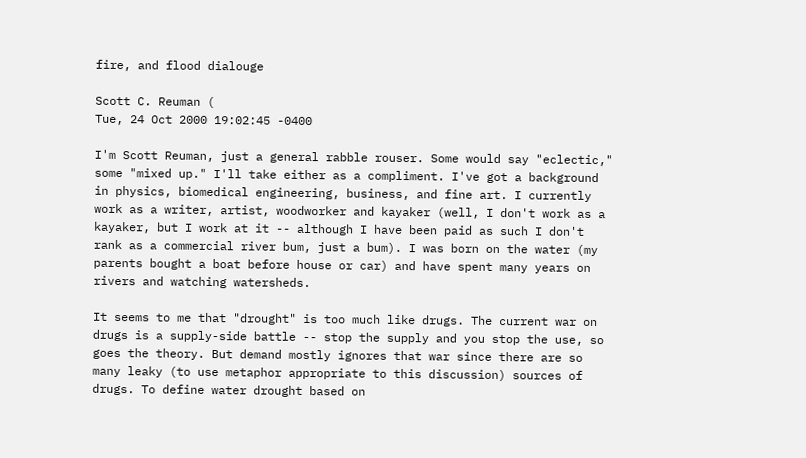fire, and flood dialouge

Scott C. Reuman (
Tue, 24 Oct 2000 19:02:45 -0400

I'm Scott Reuman, just a general rabble rouser. Some would say "eclectic,"
some "mixed up." I'll take either as a compliment. I've got a background
in physics, biomedical engineering, business, and fine art. I currently
work as a writer, artist, woodworker and kayaker (well, I don't work as a
kayaker, but I work at it -- although I have been paid as such I don't
rank as a commercial river bum, just a bum). I was born on the water (my
parents bought a boat before house or car) and have spent many years on
rivers and watching watersheds.

It seems to me that "drought" is too much like drugs. The current war on
drugs is a supply-side battle -- stop the supply and you stop the use, so
goes the theory. But demand mostly ignores that war since there are so
many leaky (to use metaphor appropriate to this discussion) sources of
drugs. To define water drought based on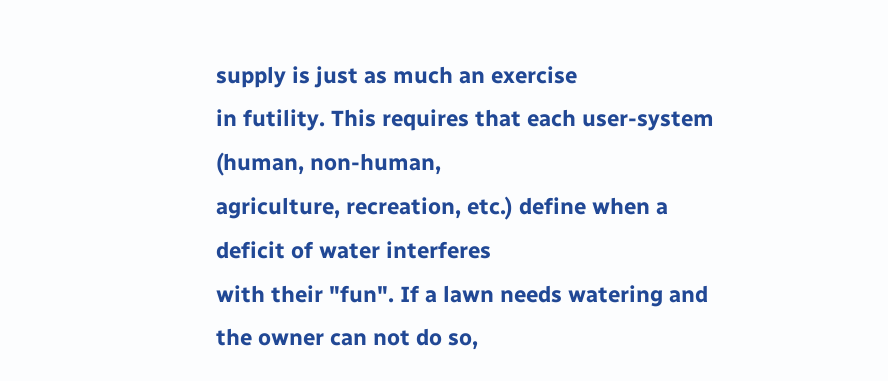supply is just as much an exercise
in futility. This requires that each user-system (human, non-human,
agriculture, recreation, etc.) define when a deficit of water interferes
with their "fun". If a lawn needs watering and the owner can not do so,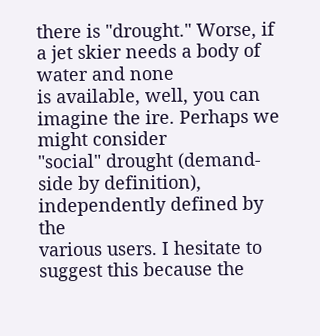there is "drought." Worse, if a jet skier needs a body of water and none
is available, well, you can imagine the ire. Perhaps we might consider
"social" drought (demand-side by definition), independently defined by the
various users. I hesitate to suggest this because the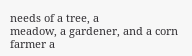needs of a tree, a
meadow, a gardener, and a corn farmer a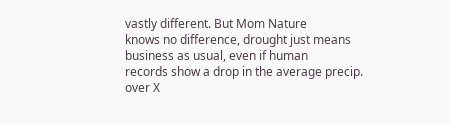vastly different. But Mom Nature
knows no difference, drought just means business as usual, even if human
records show a drop in the average precip. over X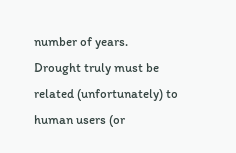number of years.
Drought truly must be related (unfortunately) to human users (or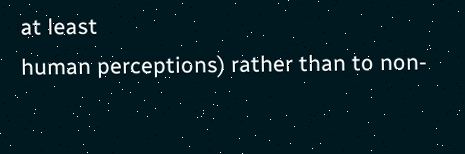at least
human perceptions) rather than to non-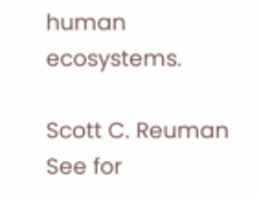human ecosystems.

Scott C. Reuman
See for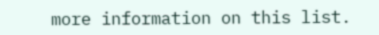more information on this list.